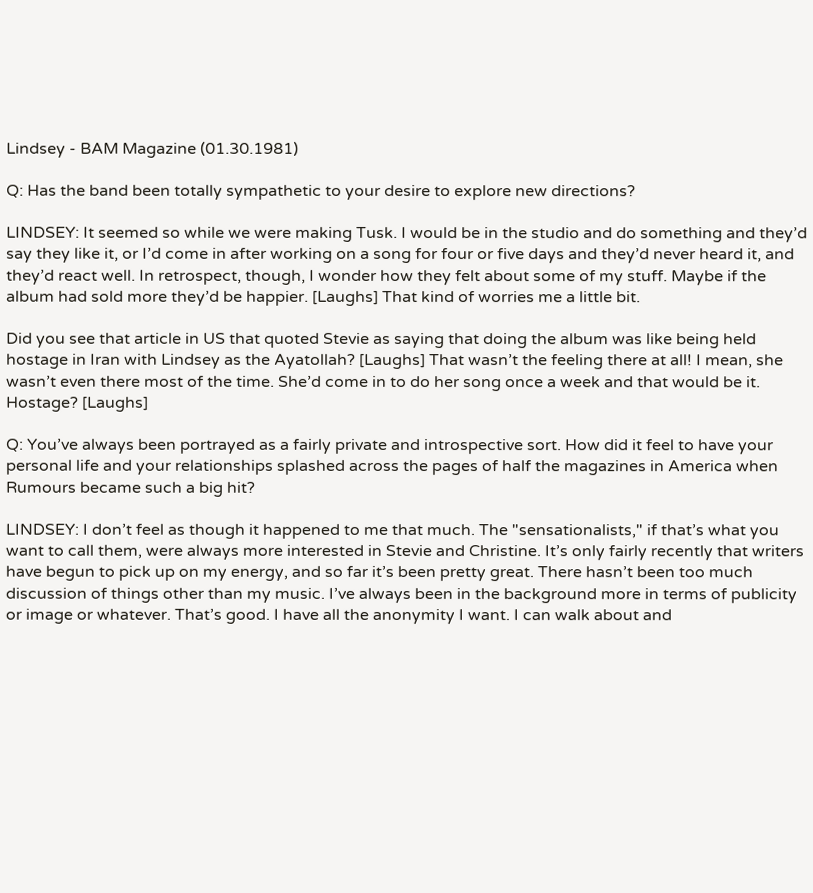Lindsey - BAM Magazine (01.30.1981)

Q: Has the band been totally sympathetic to your desire to explore new directions?

LINDSEY: It seemed so while we were making Tusk. I would be in the studio and do something and they’d say they like it, or I’d come in after working on a song for four or five days and they’d never heard it, and they’d react well. In retrospect, though, I wonder how they felt about some of my stuff. Maybe if the album had sold more they’d be happier. [Laughs] That kind of worries me a little bit.

Did you see that article in US that quoted Stevie as saying that doing the album was like being held hostage in Iran with Lindsey as the Ayatollah? [Laughs] That wasn’t the feeling there at all! I mean, she wasn’t even there most of the time. She’d come in to do her song once a week and that would be it. Hostage? [Laughs]

Q: You’ve always been portrayed as a fairly private and introspective sort. How did it feel to have your personal life and your relationships splashed across the pages of half the magazines in America when Rumours became such a big hit?

LINDSEY: I don’t feel as though it happened to me that much. The "sensationalists," if that’s what you want to call them, were always more interested in Stevie and Christine. It’s only fairly recently that writers have begun to pick up on my energy, and so far it’s been pretty great. There hasn’t been too much discussion of things other than my music. I’ve always been in the background more in terms of publicity or image or whatever. That’s good. I have all the anonymity I want. I can walk about and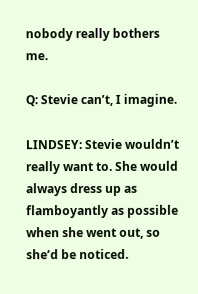nobody really bothers me.

Q: Stevie can’t, I imagine.

LINDSEY: Stevie wouldn’t really want to. She would always dress up as flamboyantly as possible when she went out, so she’d be noticed.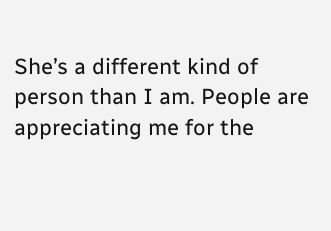She’s a different kind of person than I am. People are appreciating me for the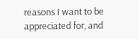reasons I want to be appreciated for, and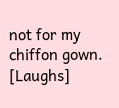not for my chiffon gown. [Laughs]